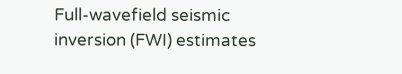Full-wavefield seismic inversion (FWI) estimates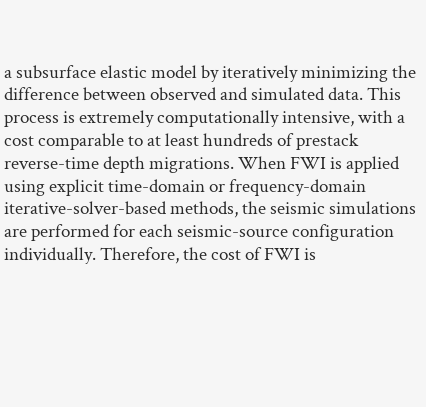a subsurface elastic model by iteratively minimizing the difference between observed and simulated data. This process is extremely computationally intensive, with a cost comparable to at least hundreds of prestack reverse-time depth migrations. When FWI is applied using explicit time-domain or frequency-domain iterative-solver-based methods, the seismic simulations are performed for each seismic-source configuration individually. Therefore, the cost of FWI is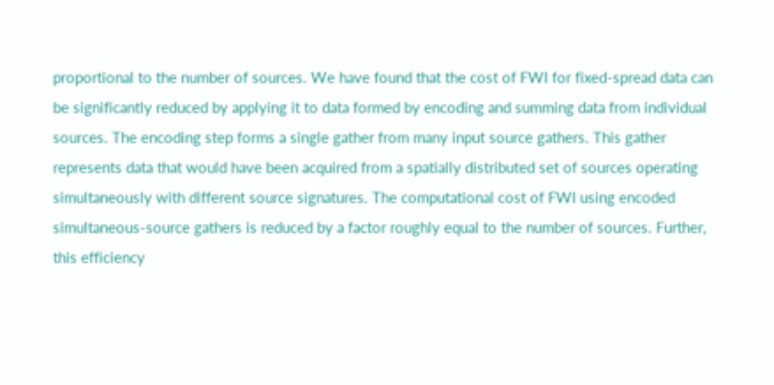proportional to the number of sources. We have found that the cost of FWI for fixed-spread data can be significantly reduced by applying it to data formed by encoding and summing data from individual sources. The encoding step forms a single gather from many input source gathers. This gather represents data that would have been acquired from a spatially distributed set of sources operating simultaneously with different source signatures. The computational cost of FWI using encoded simultaneous-source gathers is reduced by a factor roughly equal to the number of sources. Further, this efficiency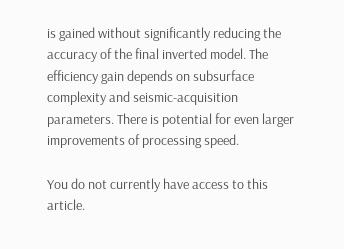is gained without significantly reducing the accuracy of the final inverted model. The efficiency gain depends on subsurface complexity and seismic-acquisition parameters. There is potential for even larger improvements of processing speed.

You do not currently have access to this article.